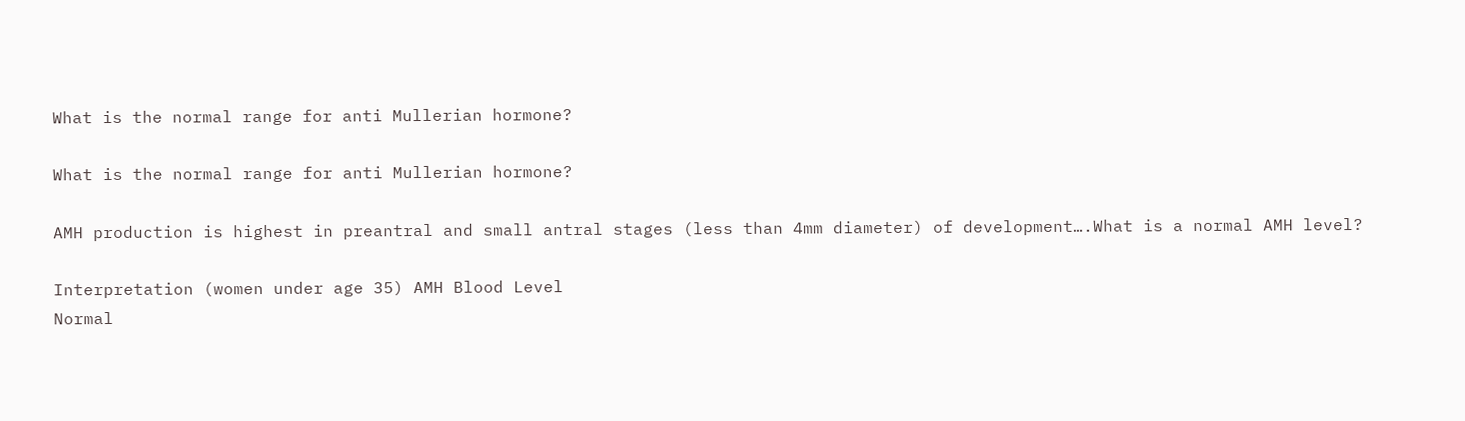What is the normal range for anti Mullerian hormone?

What is the normal range for anti Mullerian hormone?

AMH production is highest in preantral and small antral stages (less than 4mm diameter) of development….What is a normal AMH level?

Interpretation (women under age 35) AMH Blood Level
Normal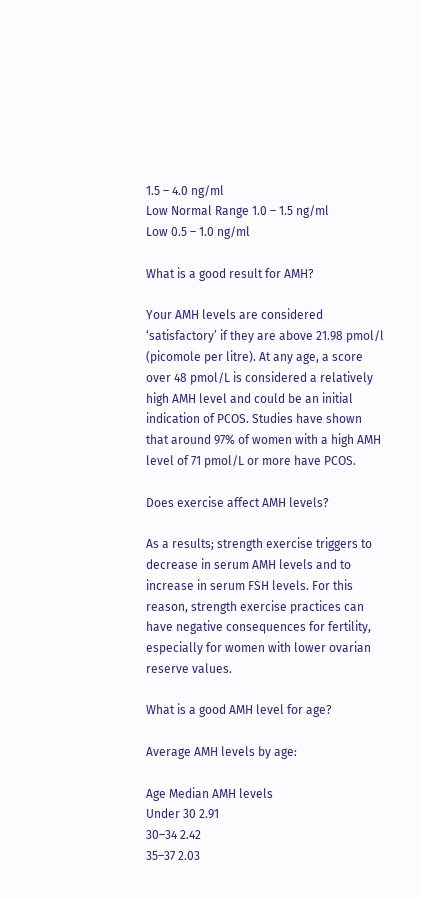1.5 – 4.0 ng/ml
Low Normal Range 1.0 – 1.5 ng/ml
Low 0.5 – 1.0 ng/ml

What is a good result for AMH?

Your AMH levels are considered ‘satisfactory’ if they are above 21.98 pmol/l (picomole per litre). At any age, a score over 48 pmol/L is considered a relatively high AMH level and could be an initial indication of PCOS. Studies have shown that around 97% of women with a high AMH level of 71 pmol/L or more have PCOS.

Does exercise affect AMH levels?

As a results; strength exercise triggers to decrease in serum AMH levels and to increase in serum FSH levels. For this reason, strength exercise practices can have negative consequences for fertility, especially for women with lower ovarian reserve values.

What is a good AMH level for age?

Average AMH levels by age:

Age Median AMH levels
Under 30 2.91
30–34 2.42
35–37 2.03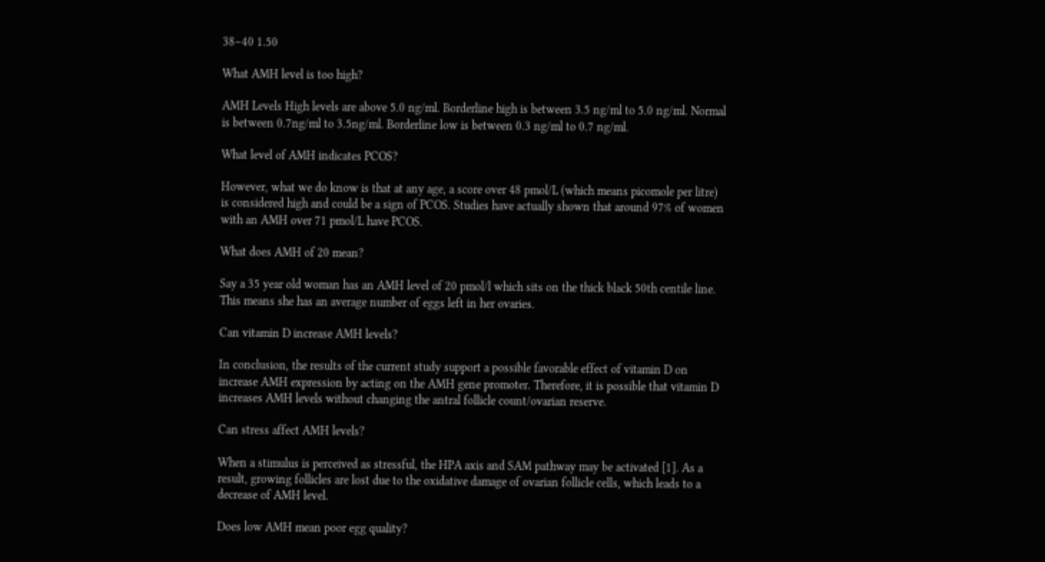38–40 1.50

What AMH level is too high?

AMH Levels High levels are above 5.0 ng/ml. Borderline high is between 3.5 ng/ml to 5.0 ng/ml. Normal is between 0.7ng/ml to 3.5ng/ml. Borderline low is between 0.3 ng/ml to 0.7 ng/ml.

What level of AMH indicates PCOS?

However, what we do know is that at any age, a score over 48 pmol/L (which means picomole per litre) is considered high and could be a sign of PCOS. Studies have actually shown that around 97% of women with an AMH over 71 pmol/L have PCOS.

What does AMH of 20 mean?

Say a 35 year old woman has an AMH level of 20 pmol/l which sits on the thick black 50th centile line. This means she has an average number of eggs left in her ovaries.

Can vitamin D increase AMH levels?

In conclusion, the results of the current study support a possible favorable effect of vitamin D on increase AMH expression by acting on the AMH gene promoter. Therefore, it is possible that vitamin D increases AMH levels without changing the antral follicle count/ovarian reserve.

Can stress affect AMH levels?

When a stimulus is perceived as stressful, the HPA axis and SAM pathway may be activated [1]. As a result, growing follicles are lost due to the oxidative damage of ovarian follicle cells, which leads to a decrease of AMH level.

Does low AMH mean poor egg quality?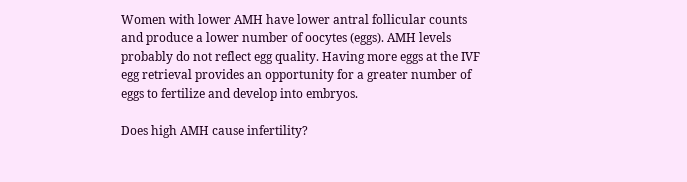Women with lower AMH have lower antral follicular counts and produce a lower number of oocytes (eggs). AMH levels probably do not reflect egg quality. Having more eggs at the IVF egg retrieval provides an opportunity for a greater number of eggs to fertilize and develop into embryos.

Does high AMH cause infertility?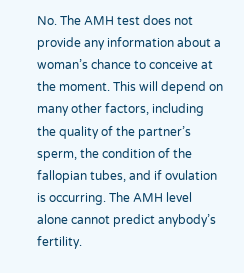No. The AMH test does not provide any information about a woman’s chance to conceive at the moment. This will depend on many other factors, including the quality of the partner’s sperm, the condition of the fallopian tubes, and if ovulation is occurring. The AMH level alone cannot predict anybody’s fertility.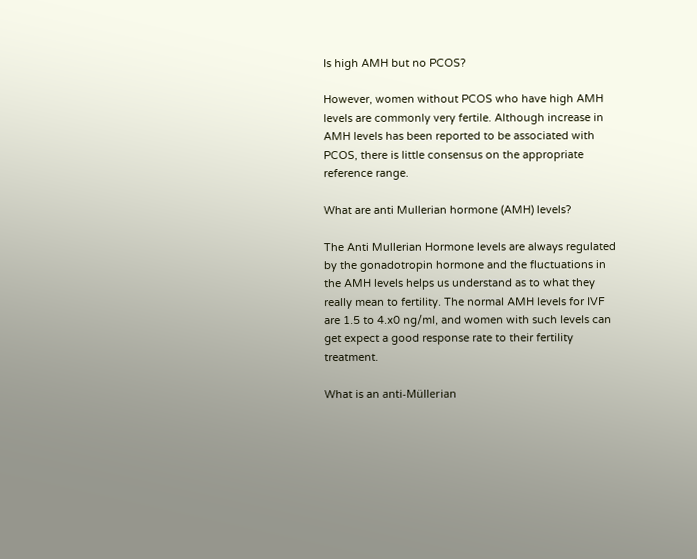Is high AMH but no PCOS?

However, women without PCOS who have high AMH levels are commonly very fertile. Although increase in AMH levels has been reported to be associated with PCOS, there is little consensus on the appropriate reference range.

What are anti Mullerian hormone (AMH) levels?

The Anti Mullerian Hormone levels are always regulated by the gonadotropin hormone and the fluctuations in the AMH levels helps us understand as to what they really mean to fertility. The normal AMH levels for IVF are 1.5 to 4.x0 ng/ml, and women with such levels can get expect a good response rate to their fertility treatment.

What is an anti-Müllerian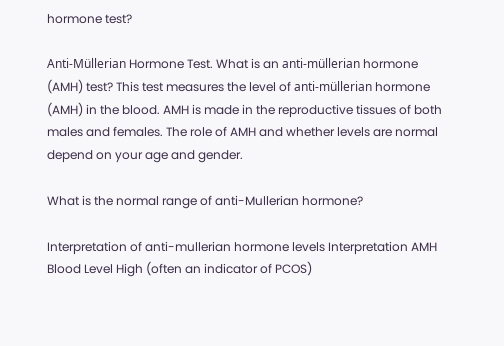hormone test?

Anti-Müllerian Hormone Test. What is an anti-müllerian hormone (AMH) test? This test measures the level of anti-müllerian hormone (AMH) in the blood. AMH is made in the reproductive tissues of both males and females. The role of AMH and whether levels are normal depend on your age and gender.

What is the normal range of anti-Mullerian hormone?

Interpretation of anti-mullerian hormone levels Interpretation AMH Blood Level High (often an indicator of PCOS)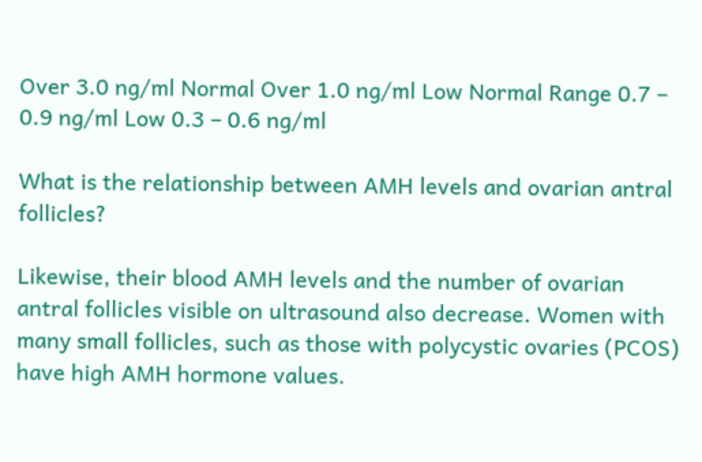Over 3.0 ng/ml Normal Over 1.0 ng/ml Low Normal Range 0.7 – 0.9 ng/ml Low 0.3 – 0.6 ng/ml

What is the relationship between AMH levels and ovarian antral follicles?

Likewise, their blood AMH levels and the number of ovarian antral follicles visible on ultrasound also decrease. Women with many small follicles, such as those with polycystic ovaries (PCOS) have high AMH hormone values.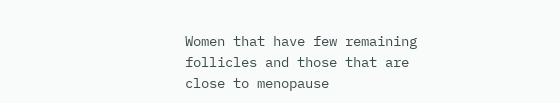Women that have few remaining follicles and those that are close to menopause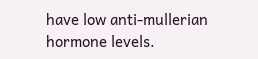have low anti-mullerian hormone levels.